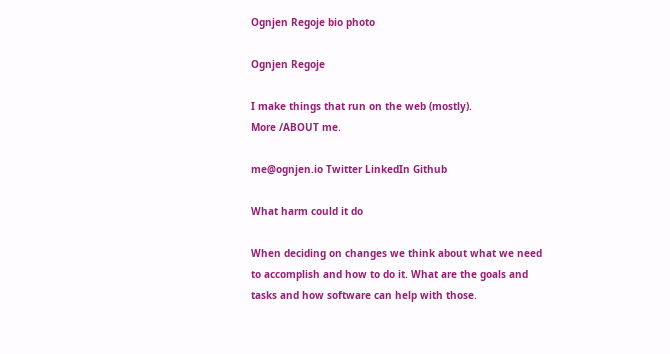Ognjen Regoje bio photo

Ognjen Regoje

I make things that run on the web (mostly).
More /ABOUT me.

me@ognjen.io Twitter LinkedIn Github

What harm could it do

When deciding on changes we think about what we need to accomplish and how to do it. What are the goals and tasks and how software can help with those.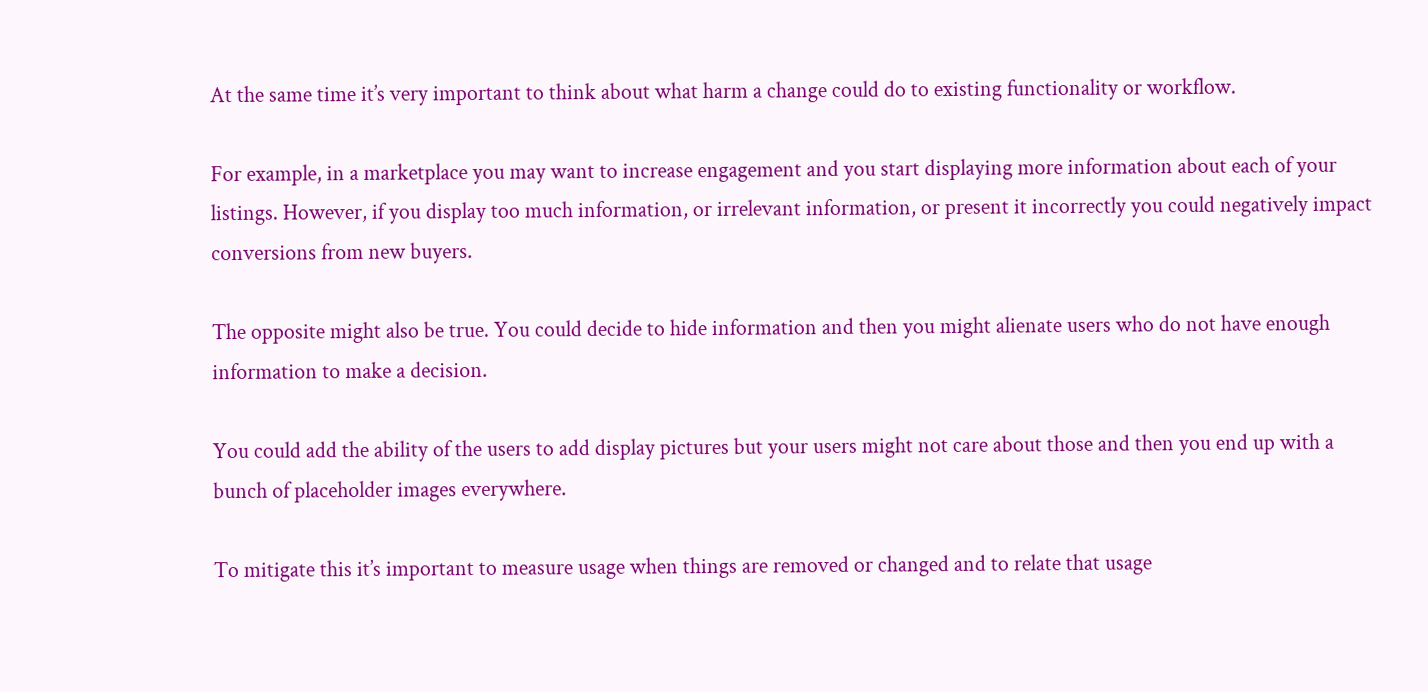At the same time it’s very important to think about what harm a change could do to existing functionality or workflow.

For example, in a marketplace you may want to increase engagement and you start displaying more information about each of your listings. However, if you display too much information, or irrelevant information, or present it incorrectly you could negatively impact conversions from new buyers.

The opposite might also be true. You could decide to hide information and then you might alienate users who do not have enough information to make a decision.

You could add the ability of the users to add display pictures but your users might not care about those and then you end up with a bunch of placeholder images everywhere.

To mitigate this it’s important to measure usage when things are removed or changed and to relate that usage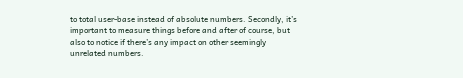to total user-base instead of absolute numbers. Secondly, it’s important to measure things before and after of course, but also to notice if there’s any impact on other seemingly unrelated numbers.